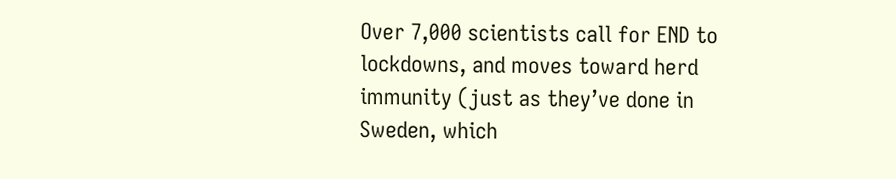Over 7,000 scientists call for END to lockdowns, and moves toward herd immunity (just as they’ve done in Sweden, which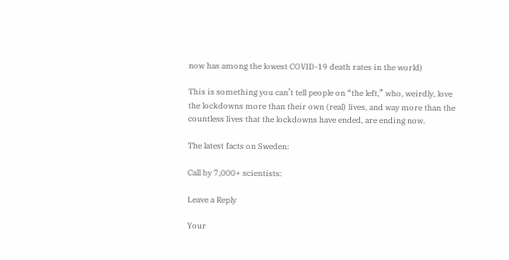now has among the lowest COVID-19 death rates in the world)

This is something you can’t tell people on “the left,” who, weirdly, love the lockdowns more than their own (real) lives, and way more than the countless lives that the lockdowns have ended, are ending now.

The latest facts on Sweden:

Call by 7,000+ scientists:

Leave a Reply

Your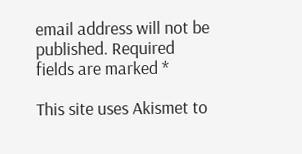email address will not be published. Required fields are marked *

This site uses Akismet to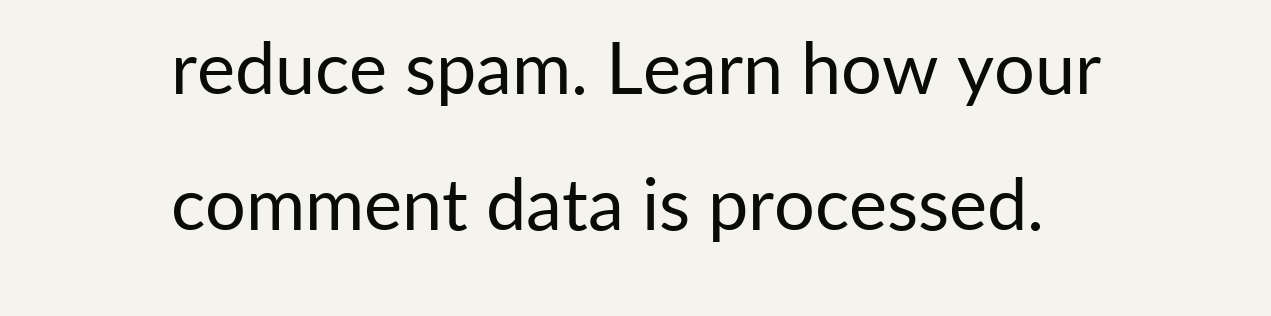reduce spam. Learn how your comment data is processed.